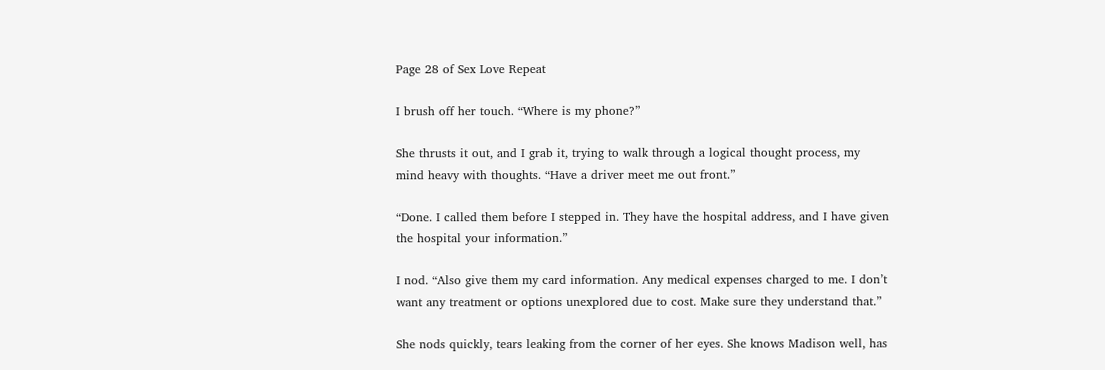Page 28 of Sex Love Repeat

I brush off her touch. “Where is my phone?”

She thrusts it out, and I grab it, trying to walk through a logical thought process, my mind heavy with thoughts. “Have a driver meet me out front.”

“Done. I called them before I stepped in. They have the hospital address, and I have given the hospital your information.”

I nod. “Also give them my card information. Any medical expenses charged to me. I don’t want any treatment or options unexplored due to cost. Make sure they understand that.”

She nods quickly, tears leaking from the corner of her eyes. She knows Madison well, has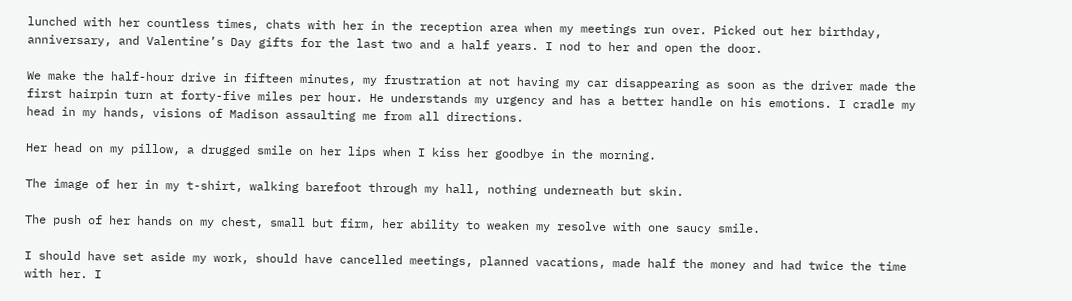lunched with her countless times, chats with her in the reception area when my meetings run over. Picked out her birthday, anniversary, and Valentine’s Day gifts for the last two and a half years. I nod to her and open the door.

We make the half-hour drive in fifteen minutes, my frustration at not having my car disappearing as soon as the driver made the first hairpin turn at forty-five miles per hour. He understands my urgency and has a better handle on his emotions. I cradle my head in my hands, visions of Madison assaulting me from all directions.

Her head on my pillow, a drugged smile on her lips when I kiss her goodbye in the morning.

The image of her in my t-shirt, walking barefoot through my hall, nothing underneath but skin.

The push of her hands on my chest, small but firm, her ability to weaken my resolve with one saucy smile.

I should have set aside my work, should have cancelled meetings, planned vacations, made half the money and had twice the time with her. I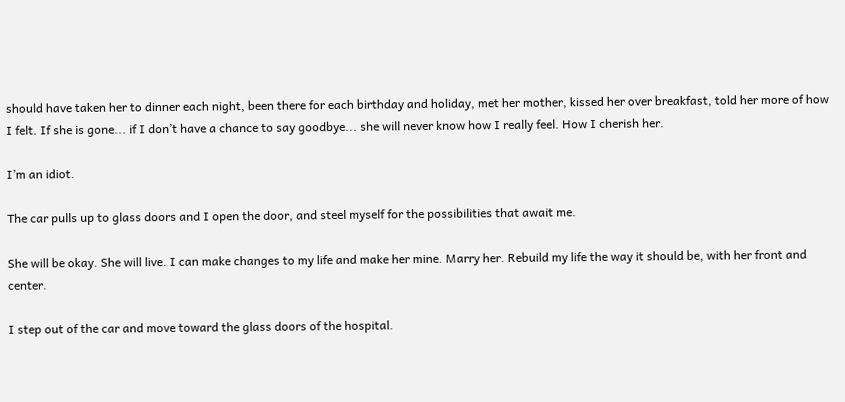should have taken her to dinner each night, been there for each birthday and holiday, met her mother, kissed her over breakfast, told her more of how I felt. If she is gone... if I don’t have a chance to say goodbye... she will never know how I really feel. How I cherish her.

I’m an idiot.

The car pulls up to glass doors and I open the door, and steel myself for the possibilities that await me.

She will be okay. She will live. I can make changes to my life and make her mine. Marry her. Rebuild my life the way it should be, with her front and center.

I step out of the car and move toward the glass doors of the hospital.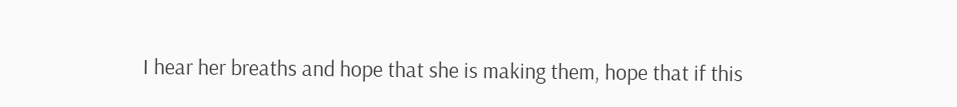I hear her breaths and hope that she is making them, hope that if this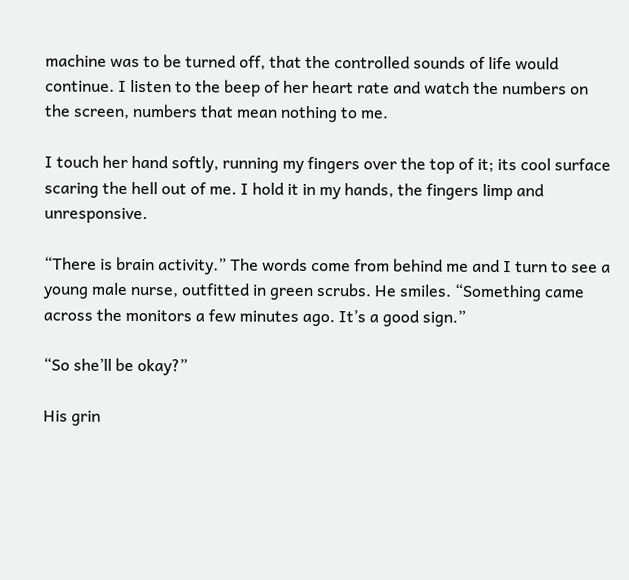machine was to be turned off, that the controlled sounds of life would continue. I listen to the beep of her heart rate and watch the numbers on the screen, numbers that mean nothing to me.

I touch her hand softly, running my fingers over the top of it; its cool surface scaring the hell out of me. I hold it in my hands, the fingers limp and unresponsive.

“There is brain activity.” The words come from behind me and I turn to see a young male nurse, outfitted in green scrubs. He smiles. “Something came across the monitors a few minutes ago. It’s a good sign.”

“So she’ll be okay?”

His grin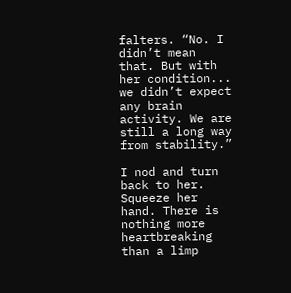falters. “No. I didn’t mean that. But with her condition... we didn’t expect any brain activity. We are still a long way from stability.”

I nod and turn back to her. Squeeze her hand. There is nothing more heartbreaking than a limp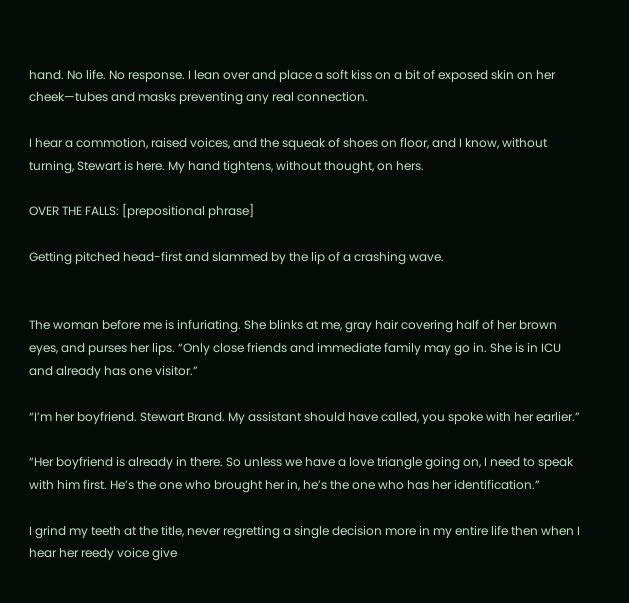hand. No life. No response. I lean over and place a soft kiss on a bit of exposed skin on her cheek—tubes and masks preventing any real connection.

I hear a commotion, raised voices, and the squeak of shoes on floor, and I know, without turning, Stewart is here. My hand tightens, without thought, on hers.

OVER THE FALLS: [prepositional phrase]

Getting pitched head-first and slammed by the lip of a crashing wave.


The woman before me is infuriating. She blinks at me, gray hair covering half of her brown eyes, and purses her lips. “Only close friends and immediate family may go in. She is in ICU and already has one visitor.”

“I’m her boyfriend. Stewart Brand. My assistant should have called, you spoke with her earlier.”

“Her boyfriend is already in there. So unless we have a love triangle going on, I need to speak with him first. He’s the one who brought her in, he’s the one who has her identification.”

I grind my teeth at the title, never regretting a single decision more in my entire life then when I hear her reedy voice give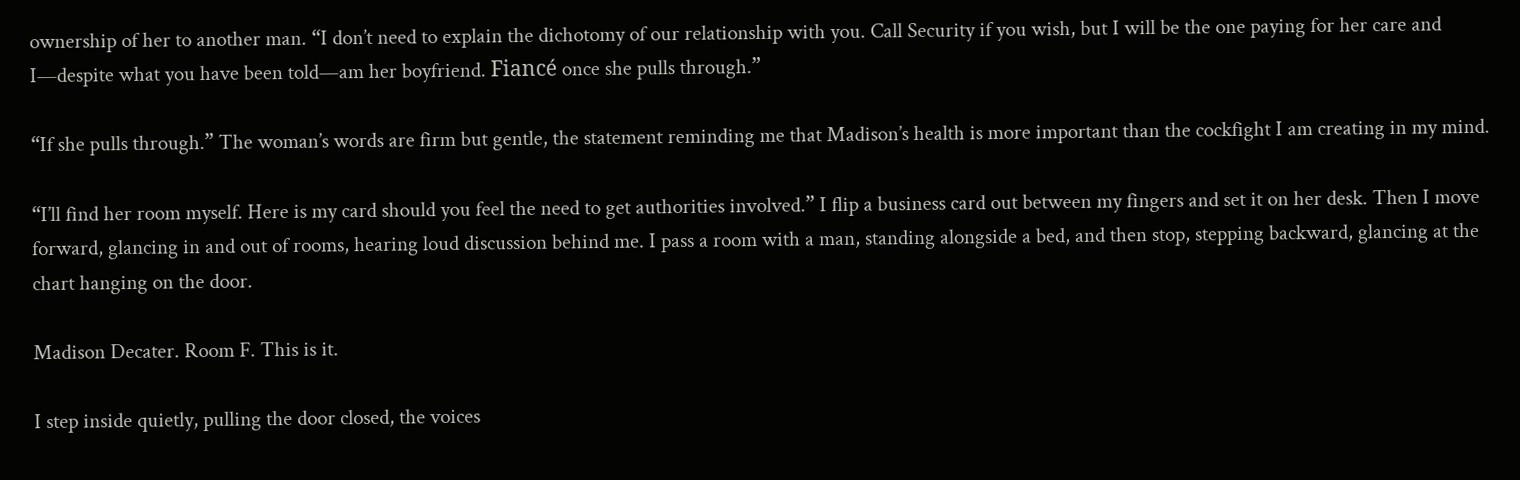ownership of her to another man. “I don’t need to explain the dichotomy of our relationship with you. Call Security if you wish, but I will be the one paying for her care and I—despite what you have been told—am her boyfriend. Fiancé once she pulls through.”

“If she pulls through.” The woman’s words are firm but gentle, the statement reminding me that Madison’s health is more important than the cockfight I am creating in my mind.

“I’ll find her room myself. Here is my card should you feel the need to get authorities involved.” I flip a business card out between my fingers and set it on her desk. Then I move forward, glancing in and out of rooms, hearing loud discussion behind me. I pass a room with a man, standing alongside a bed, and then stop, stepping backward, glancing at the chart hanging on the door.

Madison Decater. Room F. This is it.

I step inside quietly, pulling the door closed, the voices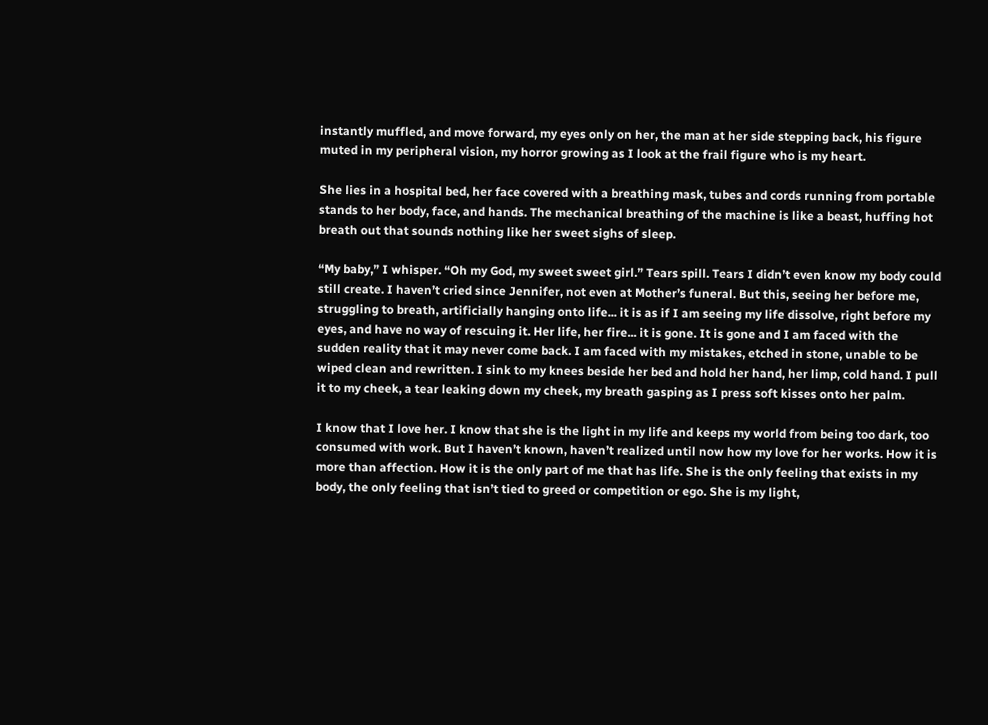instantly muffled, and move forward, my eyes only on her, the man at her side stepping back, his figure muted in my peripheral vision, my horror growing as I look at the frail figure who is my heart.

She lies in a hospital bed, her face covered with a breathing mask, tubes and cords running from portable stands to her body, face, and hands. The mechanical breathing of the machine is like a beast, huffing hot breath out that sounds nothing like her sweet sighs of sleep.

“My baby,” I whisper. “Oh my God, my sweet sweet girl.” Tears spill. Tears I didn’t even know my body could still create. I haven’t cried since Jennifer, not even at Mother’s funeral. But this, seeing her before me, struggling to breath, artificially hanging onto life... it is as if I am seeing my life dissolve, right before my eyes, and have no way of rescuing it. Her life, her fire... it is gone. It is gone and I am faced with the sudden reality that it may never come back. I am faced with my mistakes, etched in stone, unable to be wiped clean and rewritten. I sink to my knees beside her bed and hold her hand, her limp, cold hand. I pull it to my cheek, a tear leaking down my cheek, my breath gasping as I press soft kisses onto her palm.

I know that I love her. I know that she is the light in my life and keeps my world from being too dark, too consumed with work. But I haven’t known, haven’t realized until now how my love for her works. How it is more than affection. How it is the only part of me that has life. She is the only feeling that exists in my body, the only feeling that isn’t tied to greed or competition or ego. She is my light,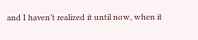and I haven’t realized it until now, when it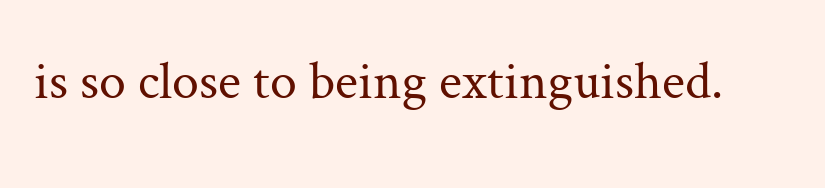is so close to being extinguished.